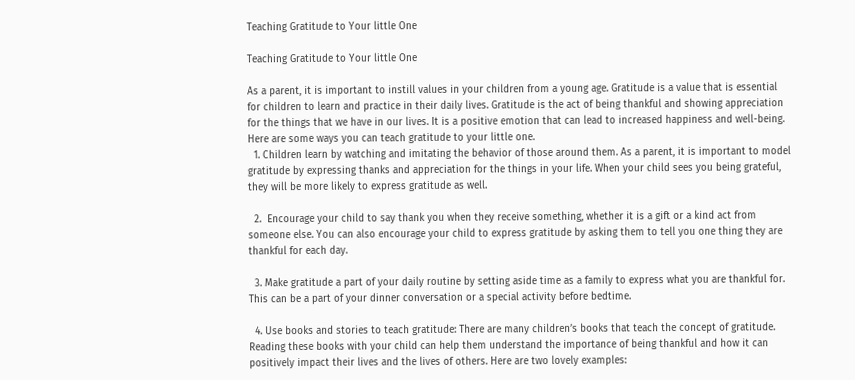Teaching Gratitude to Your little One

Teaching Gratitude to Your little One

As a parent, it is important to instill values in your children from a young age. Gratitude is a value that is essential for children to learn and practice in their daily lives. Gratitude is the act of being thankful and showing appreciation for the things that we have in our lives. It is a positive emotion that can lead to increased happiness and well-being.
Here are some ways you can teach gratitude to your little one.
  1. Children learn by watching and imitating the behavior of those around them. As a parent, it is important to model gratitude by expressing thanks and appreciation for the things in your life. When your child sees you being grateful, they will be more likely to express gratitude as well.

  2.  Encourage your child to say thank you when they receive something, whether it is a gift or a kind act from someone else. You can also encourage your child to express gratitude by asking them to tell you one thing they are thankful for each day.

  3. Make gratitude a part of your daily routine by setting aside time as a family to express what you are thankful for. This can be a part of your dinner conversation or a special activity before bedtime.

  4. Use books and stories to teach gratitude: There are many children’s books that teach the concept of gratitude. Reading these books with your child can help them understand the importance of being thankful and how it can positively impact their lives and the lives of others. Here are two lovely examples: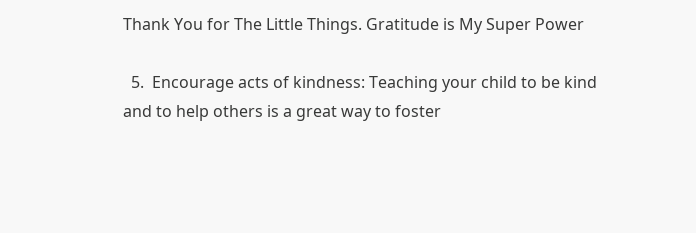Thank You for The Little Things. Gratitude is My Super Power

  5.  Encourage acts of kindness: Teaching your child to be kind and to help others is a great way to foster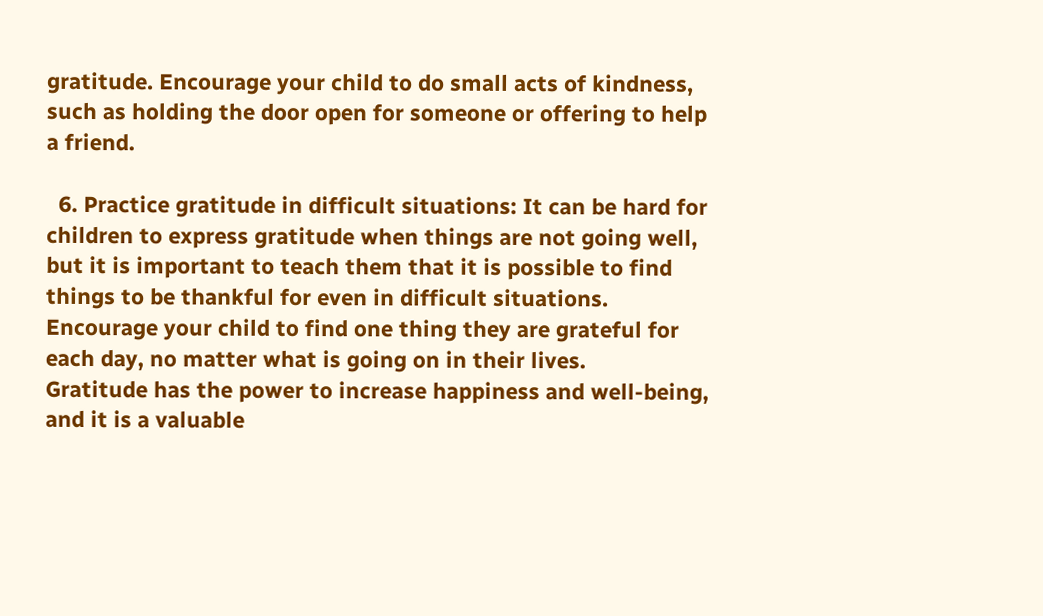gratitude. Encourage your child to do small acts of kindness, such as holding the door open for someone or offering to help a friend.

  6. Practice gratitude in difficult situations: It can be hard for children to express gratitude when things are not going well, but it is important to teach them that it is possible to find things to be thankful for even in difficult situations. Encourage your child to find one thing they are grateful for each day, no matter what is going on in their lives.
Gratitude has the power to increase happiness and well-being, and it is a valuable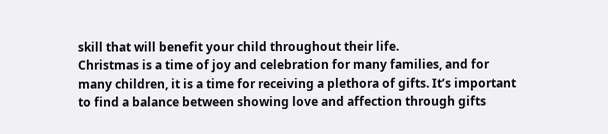skill that will benefit your child throughout their life.
Christmas is a time of joy and celebration for many families, and for many children, it is a time for receiving a plethora of gifts. It’s important to find a balance between showing love and affection through gifts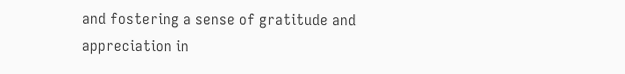and fostering a sense of gratitude and appreciation in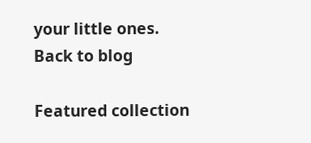your little ones.
Back to blog

Featured collection